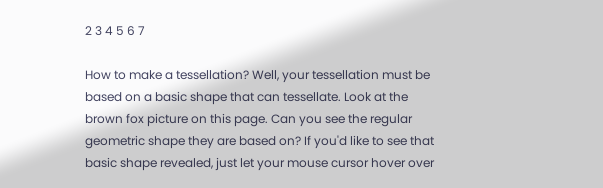2 3 4 5 6 7

How to make a tessellation? Well, your tessellation must be based on a basic shape that can tessellate. Look at the brown fox picture on this page. Can you see the regular geometric shape they are based on? If you'd like to see that basic shape revealed, just let your mouse cursor hover over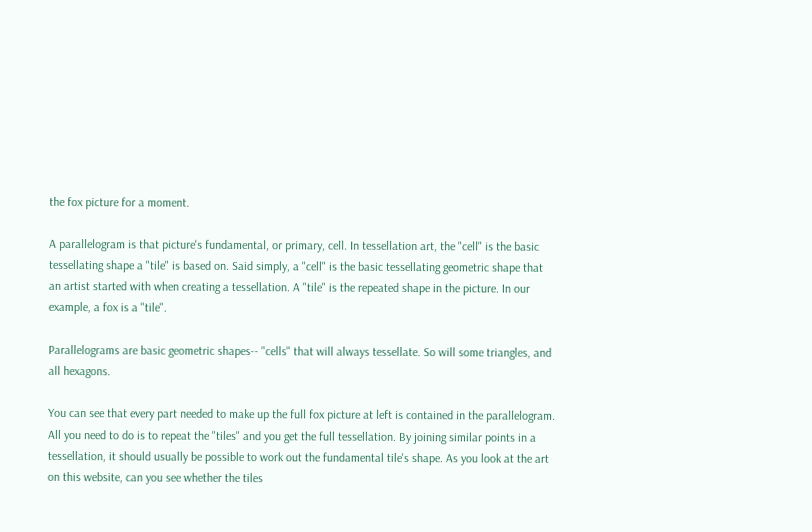the fox picture for a moment.

A parallelogram is that picture's fundamental, or primary, cell. In tessellation art, the "cell" is the basic tessellating shape a "tile" is based on. Said simply, a "cell" is the basic tessellating geometric shape that an artist started with when creating a tessellation. A "tile" is the repeated shape in the picture. In our example, a fox is a "tile".

Parallelograms are basic geometric shapes-- "cells" that will always tessellate. So will some triangles, and all hexagons.

You can see that every part needed to make up the full fox picture at left is contained in the parallelogram. All you need to do is to repeat the "tiles" and you get the full tessellation. By joining similar points in a tessellation, it should usually be possible to work out the fundamental tile's shape. As you look at the art on this website, can you see whether the tiles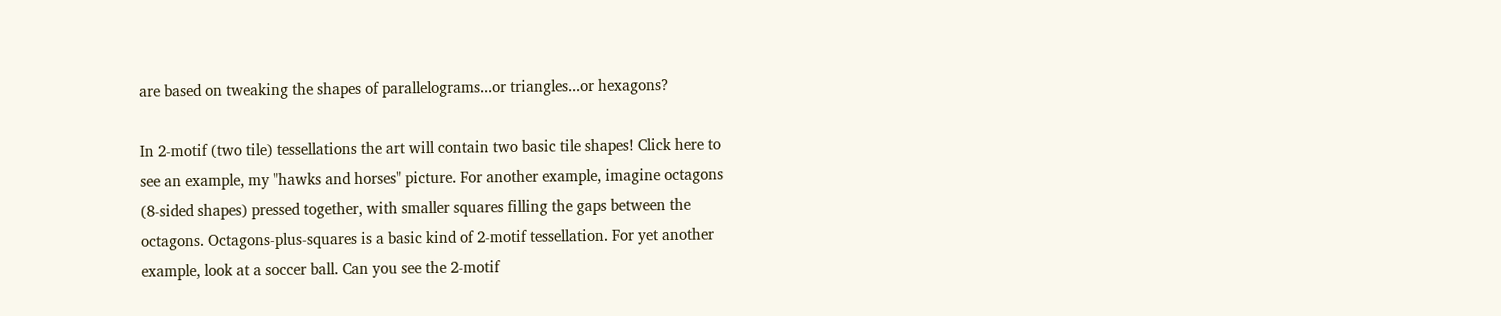are based on tweaking the shapes of parallelograms...or triangles...or hexagons?

In 2-motif (two tile) tessellations the art will contain two basic tile shapes! Click here to see an example, my "hawks and horses" picture. For another example, imagine octagons (8-sided shapes) pressed together, with smaller squares filling the gaps between the octagons. Octagons-plus-squares is a basic kind of 2-motif tessellation. For yet another example, look at a soccer ball. Can you see the 2-motif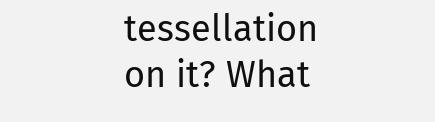tessellation on it? What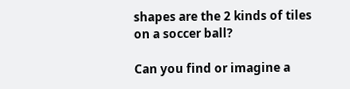shapes are the 2 kinds of tiles on a soccer ball?

Can you find or imagine a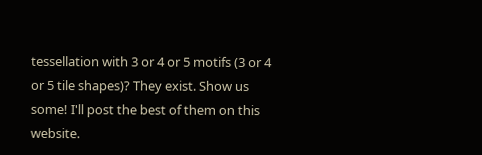tessellation with 3 or 4 or 5 motifs (3 or 4 or 5 tile shapes)? They exist. Show us some! I'll post the best of them on this website.